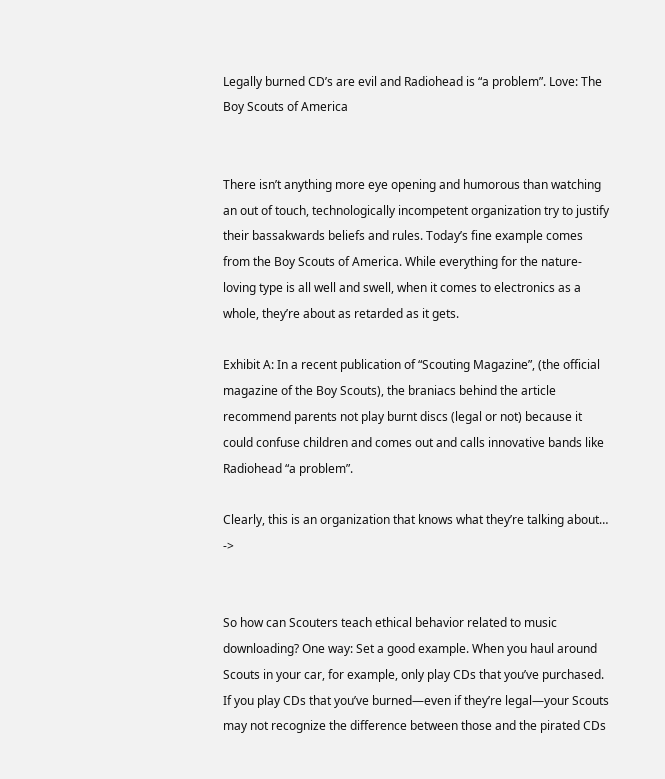Legally burned CD’s are evil and Radiohead is “a problem”. Love: The Boy Scouts of America


There isn’t anything more eye opening and humorous than watching an out of touch, technologically incompetent organization try to justify their bassakwards beliefs and rules. Today’s fine example comes from the Boy Scouts of America. While everything for the nature-loving type is all well and swell, when it comes to electronics as a whole, they’re about as retarded as it gets.

Exhibit A: In a recent publication of “Scouting Magazine”, (the official magazine of the Boy Scouts), the braniacs behind the article recommend parents not play burnt discs (legal or not) because it could confuse children and comes out and calls innovative bands like Radiohead “a problem”.

Clearly, this is an organization that knows what they’re talking about… ->


So how can Scouters teach ethical behavior related to music downloading? One way: Set a good example. When you haul around Scouts in your car, for example, only play CDs that you’ve purchased. If you play CDs that you’ve burned—even if they’re legal—your Scouts may not recognize the difference between those and the pirated CDs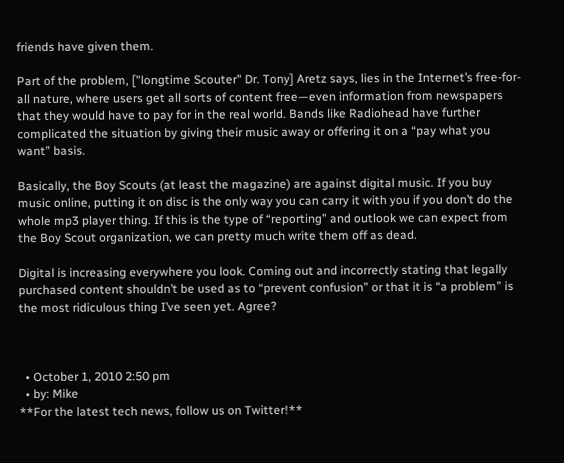friends have given them.

Part of the problem, ["longtime Scouter" Dr. Tony] Aretz says, lies in the Internet’s free-for-all nature, where users get all sorts of content free—even information from newspapers that they would have to pay for in the real world. Bands like Radiohead have further complicated the situation by giving their music away or offering it on a “pay what you want” basis.

Basically, the Boy Scouts (at least the magazine) are against digital music. If you buy music online, putting it on disc is the only way you can carry it with you if you don’t do the whole mp3 player thing. If this is the type of “reporting” and outlook we can expect from the Boy Scout organization, we can pretty much write them off as dead.

Digital is increasing everywhere you look. Coming out and incorrectly stating that legally purchased content shouldn’t be used as to “prevent confusion” or that it is “a problem” is the most ridiculous thing I’ve seen yet. Agree?



  • October 1, 2010 2:50 pm
  • by: Mike
**For the latest tech news, follow us on Twitter!**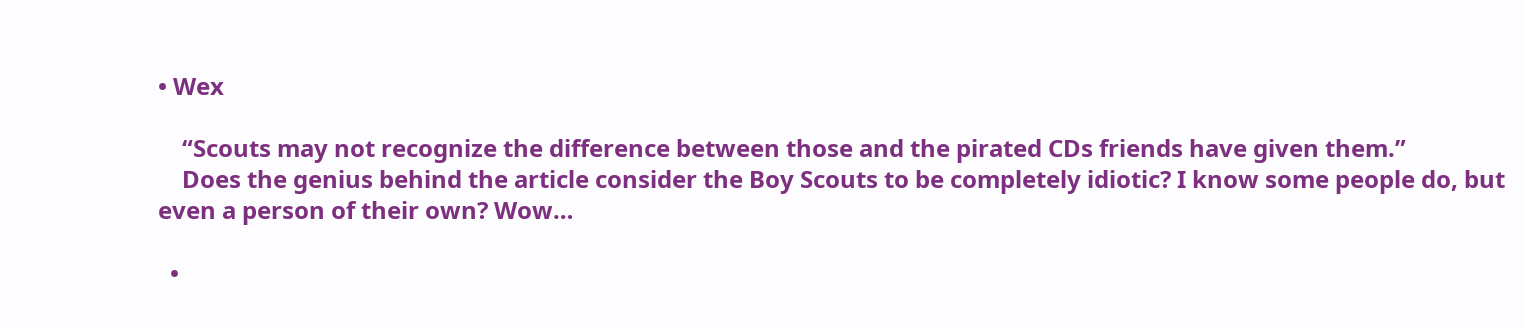• Wex

    “Scouts may not recognize the difference between those and the pirated CDs friends have given them.”
    Does the genius behind the article consider the Boy Scouts to be completely idiotic? I know some people do, but even a person of their own? Wow…

  •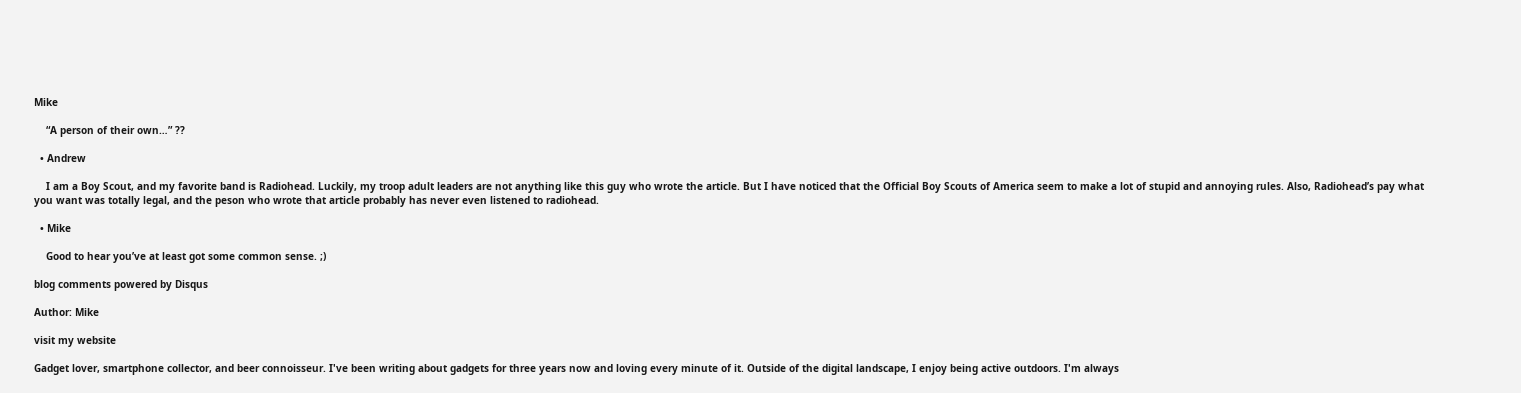Mike

    “A person of their own…” ??

  • Andrew

    I am a Boy Scout, and my favorite band is Radiohead. Luckily, my troop adult leaders are not anything like this guy who wrote the article. But I have noticed that the Official Boy Scouts of America seem to make a lot of stupid and annoying rules. Also, Radiohead’s pay what you want was totally legal, and the peson who wrote that article probably has never even listened to radiohead.

  • Mike

    Good to hear you’ve at least got some common sense. ;)

blog comments powered by Disqus

Author: Mike

visit my website

Gadget lover, smartphone collector, and beer connoisseur. I've been writing about gadgets for three years now and loving every minute of it. Outside of the digital landscape, I enjoy being active outdoors. I'm always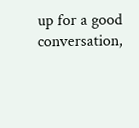up for a good conversation,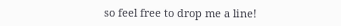so feel free to drop me a line!